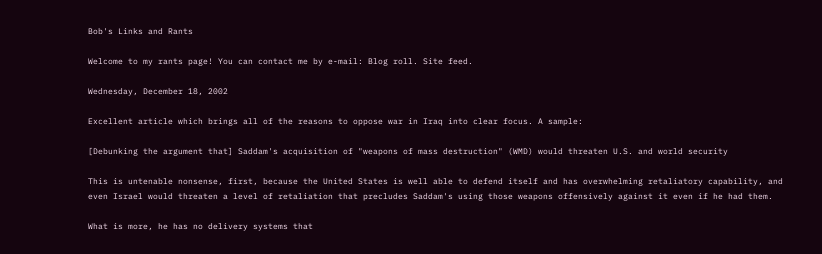Bob's Links and Rants

Welcome to my rants page! You can contact me by e-mail: Blog roll. Site feed.

Wednesday, December 18, 2002

Excellent article which brings all of the reasons to oppose war in Iraq into clear focus. A sample:

[Debunking the argument that] Saddam's acquisition of "weapons of mass destruction" (WMD) would threaten U.S. and world security

This is untenable nonsense, first, because the United States is well able to defend itself and has overwhelming retaliatory capability, and even Israel would threaten a level of retaliation that precludes Saddam's using those weapons offensively against it even if he had them.

What is more, he has no delivery systems that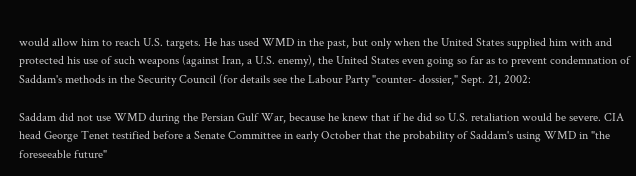would allow him to reach U.S. targets. He has used WMD in the past, but only when the United States supplied him with and protected his use of such weapons (against Iran, a U.S. enemy), the United States even going so far as to prevent condemnation of Saddam's methods in the Security Council (for details see the Labour Party "counter- dossier," Sept. 21, 2002:

Saddam did not use WMD during the Persian Gulf War, because he knew that if he did so U.S. retaliation would be severe. CIA head George Tenet testified before a Senate Committee in early October that the probability of Saddam's using WMD in "the foreseeable future"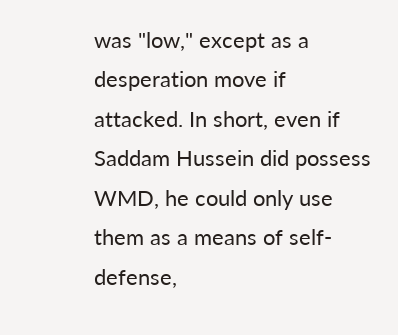was "low," except as a desperation move if attacked. In short, even if Saddam Hussein did possess WMD, he could only use them as a means of self-defense,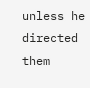unless he directed them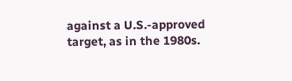against a U.S.-approved target, as in the 1980s.